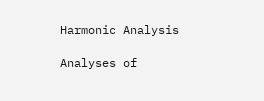Harmonic Analysis

Analyses of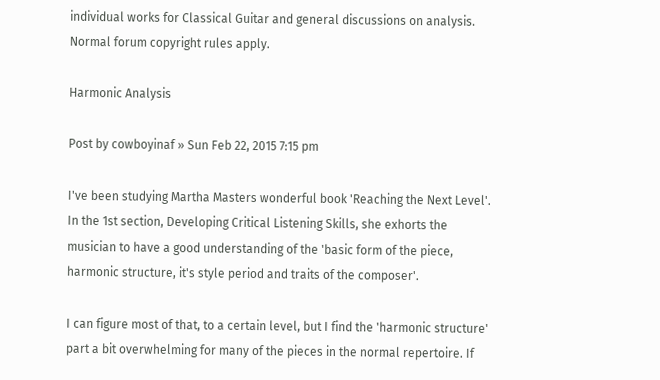individual works for Classical Guitar and general discussions on analysis. Normal forum copyright rules apply.

Harmonic Analysis

Post by cowboyinaf » Sun Feb 22, 2015 7:15 pm

I've been studying Martha Masters wonderful book 'Reaching the Next Level'. In the 1st section, Developing Critical Listening Skills, she exhorts the musician to have a good understanding of the 'basic form of the piece, harmonic structure, it's style period and traits of the composer'.

I can figure most of that, to a certain level, but I find the 'harmonic structure' part a bit overwhelming for many of the pieces in the normal repertoire. If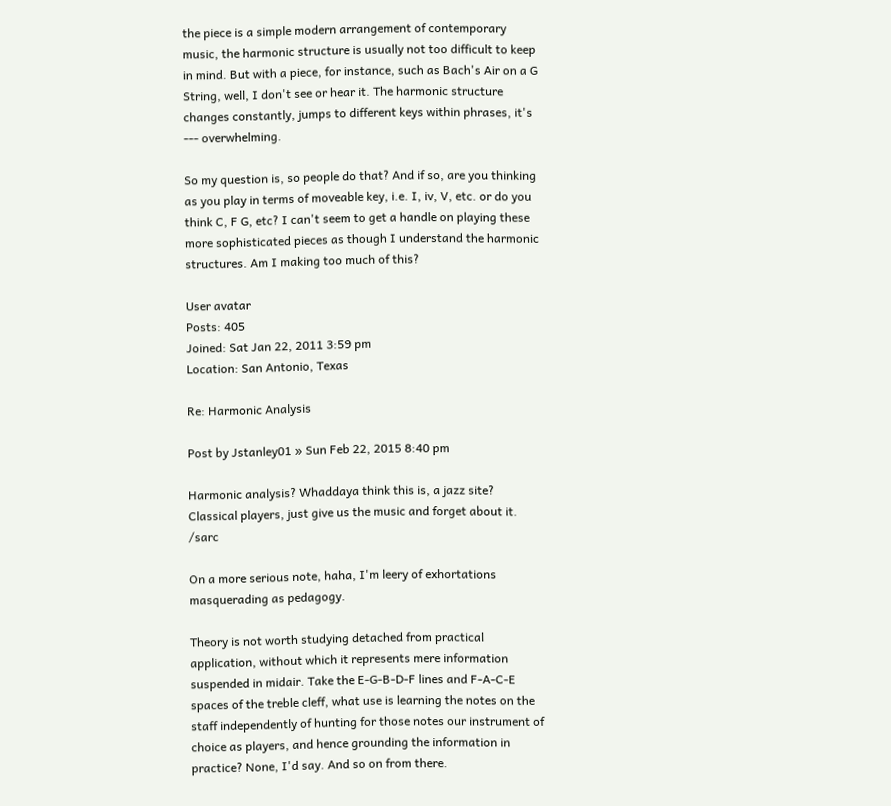the piece is a simple modern arrangement of contemporary music, the harmonic structure is usually not too difficult to keep in mind. But with a piece, for instance, such as Bach's Air on a G String, well, I don't see or hear it. The harmonic structure changes constantly, jumps to different keys within phrases, it's --- overwhelming.

So my question is, so people do that? And if so, are you thinking as you play in terms of moveable key, i.e. I, iv, V, etc. or do you think C, F G, etc? I can't seem to get a handle on playing these more sophisticated pieces as though I understand the harmonic structures. Am I making too much of this?

User avatar
Posts: 405
Joined: Sat Jan 22, 2011 3:59 pm
Location: San Antonio, Texas

Re: Harmonic Analysis

Post by Jstanley01 » Sun Feb 22, 2015 8:40 pm

Harmonic analysis? Whaddaya think this is, a jazz site? Classical players, just give us the music and forget about it. /sarc

On a more serious note, haha, I'm leery of exhortations masquerading as pedagogy.

Theory is not worth studying detached from practical application, without which it represents mere information suspended in midair. Take the E-G-B-D-F lines and F-A-C-E spaces of the treble cleff, what use is learning the notes on the staff independently of hunting for those notes our instrument of choice as players, and hence grounding the information in practice? None, I'd say. And so on from there.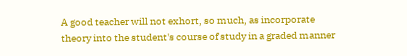A good teacher will not exhort, so much, as incorporate theory into the student's course of study in a graded manner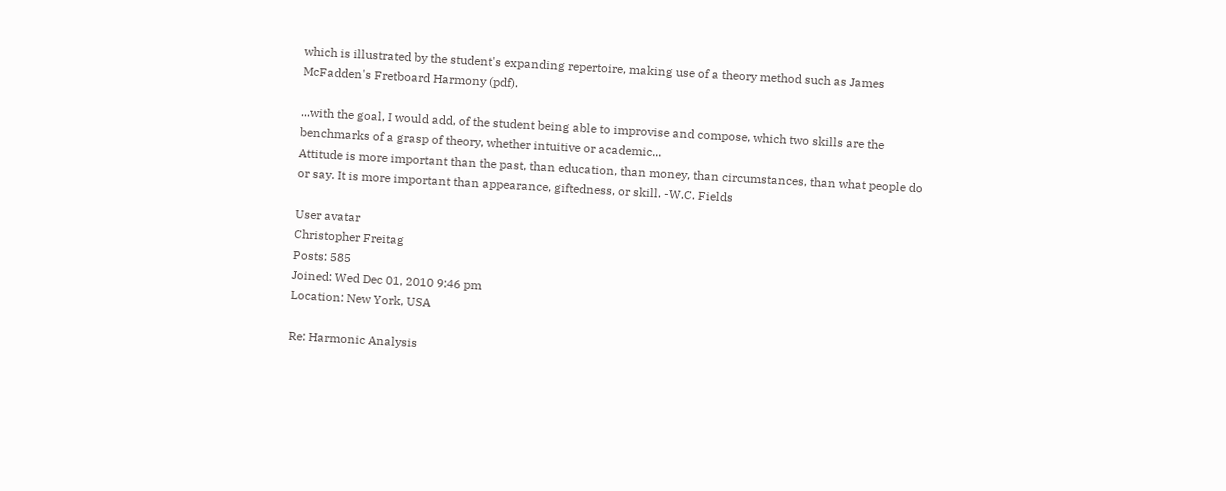which is illustrated by the student's expanding repertoire, making use of a theory method such as James McFadden's Fretboard Harmony (pdf).

...with the goal, I would add, of the student being able to improvise and compose, which two skills are the benchmarks of a grasp of theory, whether intuitive or academic...
Attitude is more important than the past, than education, than money, than circumstances, than what people do or say. It is more important than appearance, giftedness, or skill. -W.C. Fields

User avatar
Christopher Freitag
Posts: 585
Joined: Wed Dec 01, 2010 9:46 pm
Location: New York, USA

Re: Harmonic Analysis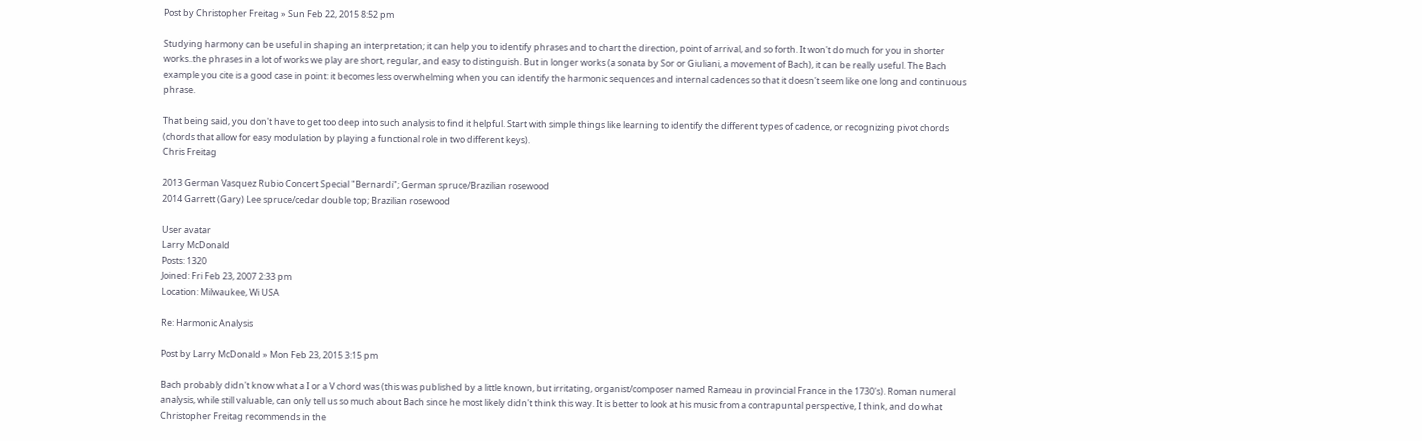Post by Christopher Freitag » Sun Feb 22, 2015 8:52 pm

Studying harmony can be useful in shaping an interpretation; it can help you to identify phrases and to chart the direction, point of arrival, and so forth. It won't do much for you in shorter works..the phrases in a lot of works we play are short, regular, and easy to distinguish. But in longer works (a sonata by Sor or Giuliani, a movement of Bach), it can be really useful. The Bach example you cite is a good case in point: it becomes less overwhelming when you can identify the harmonic sequences and internal cadences so that it doesn't seem like one long and continuous phrase.

That being said, you don't have to get too deep into such analysis to find it helpful. Start with simple things like learning to identify the different types of cadence, or recognizing pivot chords (chords that allow for easy modulation by playing a functional role in two different keys).
Chris Freitag

2013 German Vasquez Rubio Concert Special "Bernardi"; German spruce/Brazilian rosewood
2014 Garrett (Gary) Lee spruce/cedar double top; Brazilian rosewood

User avatar
Larry McDonald
Posts: 1320
Joined: Fri Feb 23, 2007 2:33 pm
Location: Milwaukee, Wi USA

Re: Harmonic Analysis

Post by Larry McDonald » Mon Feb 23, 2015 3:15 pm

Bach probably didn't know what a I or a V chord was (this was published by a little known, but irritating, organist/composer named Rameau in provincial France in the 1730's). Roman numeral analysis, while still valuable, can only tell us so much about Bach since he most likely didn't think this way. It is better to look at his music from a contrapuntal perspective, I think, and do what Christopher Freitag recommends in the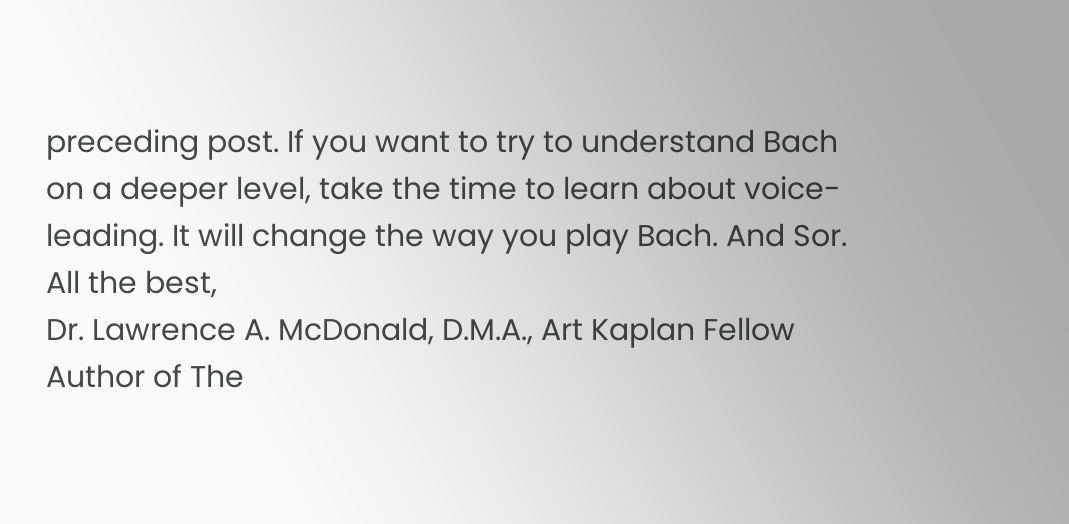preceding post. If you want to try to understand Bach on a deeper level, take the time to learn about voice-leading. It will change the way you play Bach. And Sor.
All the best,
Dr. Lawrence A. McDonald, D.M.A., Art Kaplan Fellow
Author of The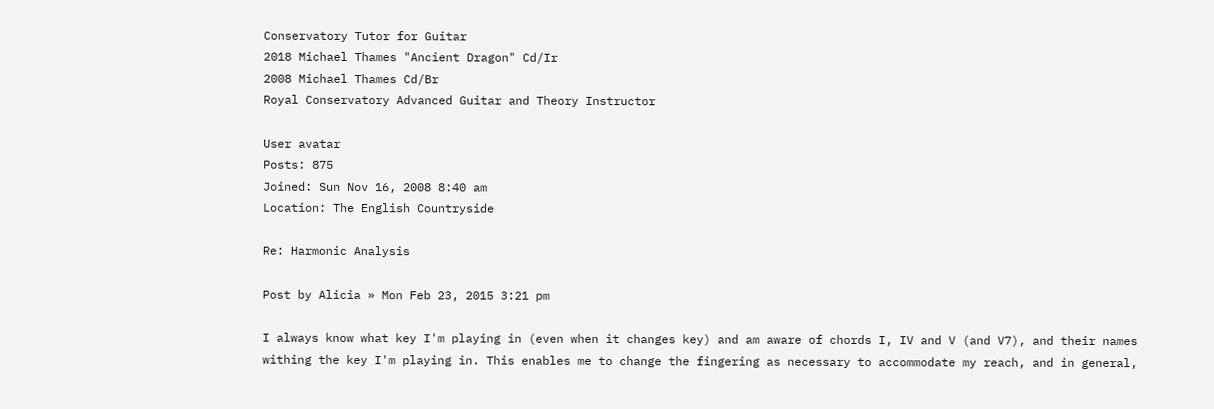Conservatory Tutor for Guitar
2018 Michael Thames "Ancient Dragon" Cd/Ir
2008 Michael Thames Cd/Br
Royal Conservatory Advanced Guitar and Theory Instructor

User avatar
Posts: 875
Joined: Sun Nov 16, 2008 8:40 am
Location: The English Countryside

Re: Harmonic Analysis

Post by Alicia » Mon Feb 23, 2015 3:21 pm

I always know what key I'm playing in (even when it changes key) and am aware of chords I, IV and V (and V7), and their names withing the key I'm playing in. This enables me to change the fingering as necessary to accommodate my reach, and in general,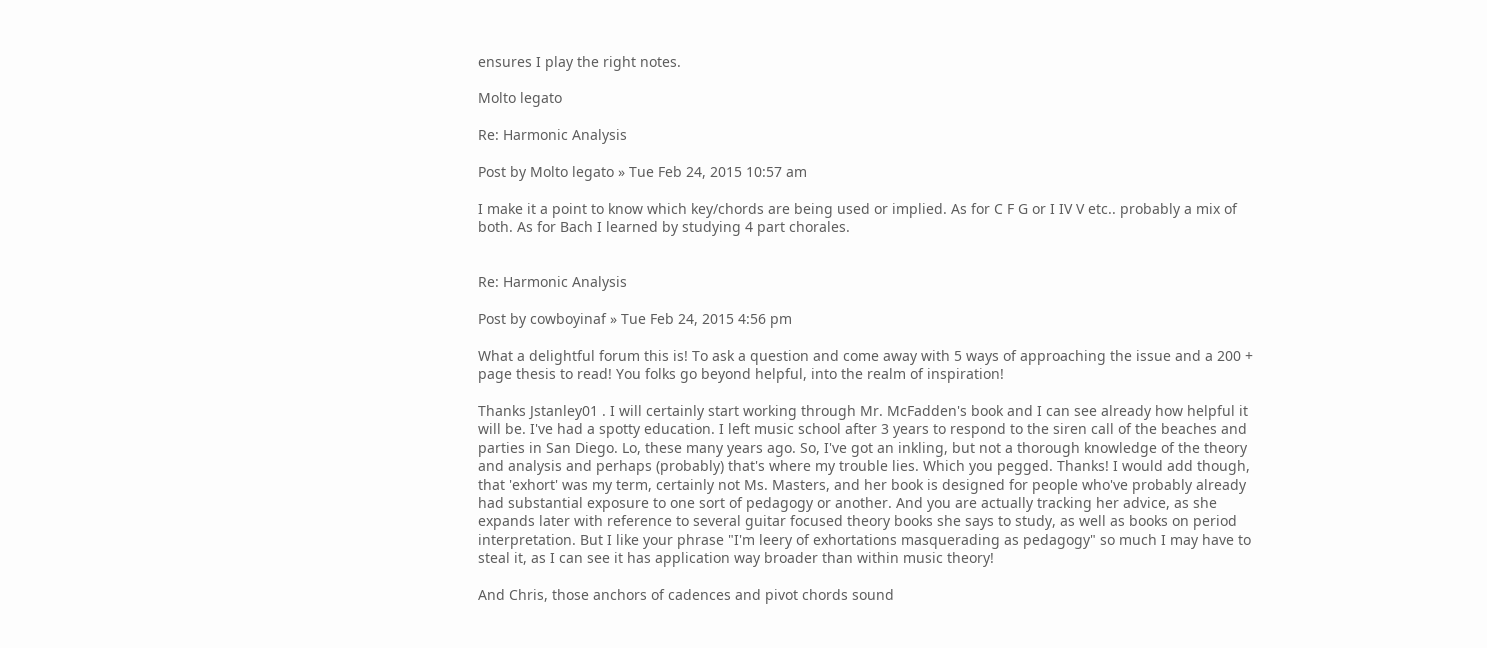ensures I play the right notes.

Molto legato

Re: Harmonic Analysis

Post by Molto legato » Tue Feb 24, 2015 10:57 am

I make it a point to know which key/chords are being used or implied. As for C F G or I IV V etc.. probably a mix of both. As for Bach I learned by studying 4 part chorales.


Re: Harmonic Analysis

Post by cowboyinaf » Tue Feb 24, 2015 4:56 pm

What a delightful forum this is! To ask a question and come away with 5 ways of approaching the issue and a 200 + page thesis to read! You folks go beyond helpful, into the realm of inspiration!

Thanks Jstanley01 . I will certainly start working through Mr. McFadden's book and I can see already how helpful it will be. I've had a spotty education. I left music school after 3 years to respond to the siren call of the beaches and parties in San Diego. Lo, these many years ago. So, I've got an inkling, but not a thorough knowledge of the theory and analysis and perhaps (probably) that's where my trouble lies. Which you pegged. Thanks! I would add though, that 'exhort' was my term, certainly not Ms. Masters, and her book is designed for people who've probably already had substantial exposure to one sort of pedagogy or another. And you are actually tracking her advice, as she expands later with reference to several guitar focused theory books she says to study, as well as books on period interpretation. But I like your phrase "I'm leery of exhortations masquerading as pedagogy" so much I may have to steal it, as I can see it has application way broader than within music theory!

And Chris, those anchors of cadences and pivot chords sound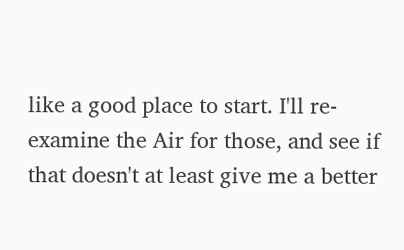like a good place to start. I'll re-examine the Air for those, and see if that doesn't at least give me a better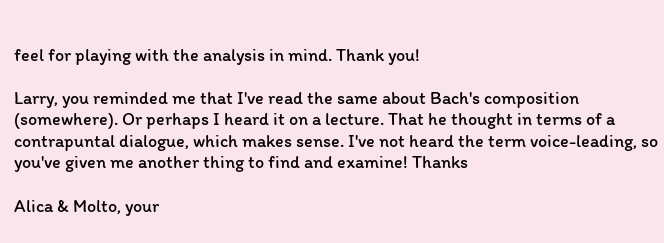feel for playing with the analysis in mind. Thank you!

Larry, you reminded me that I've read the same about Bach's composition (somewhere). Or perhaps I heard it on a lecture. That he thought in terms of a contrapuntal dialogue, which makes sense. I've not heard the term voice-leading, so you've given me another thing to find and examine! Thanks

Alica & Molto, your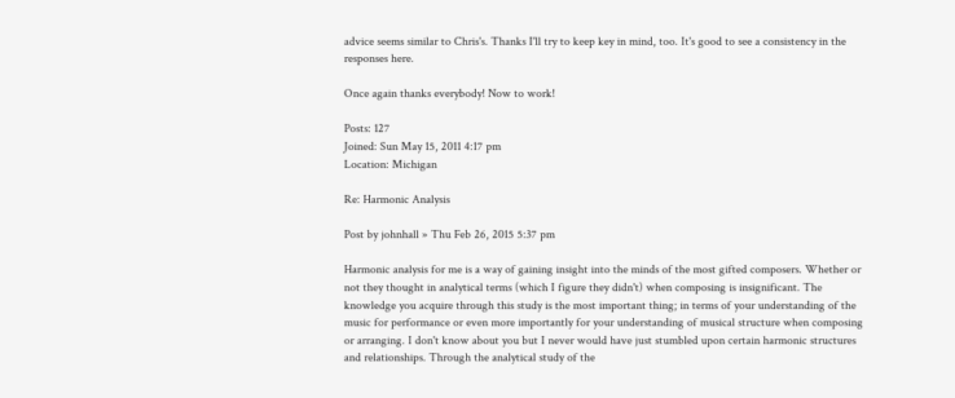advice seems similar to Chris's. Thanks I'll try to keep key in mind, too. It's good to see a consistency in the responses here.

Once again thanks everybody! Now to work!

Posts: 127
Joined: Sun May 15, 2011 4:17 pm
Location: Michigan

Re: Harmonic Analysis

Post by johnhall » Thu Feb 26, 2015 5:37 pm

Harmonic analysis for me is a way of gaining insight into the minds of the most gifted composers. Whether or not they thought in analytical terms (which I figure they didn't) when composing is insignificant. The knowledge you acquire through this study is the most important thing; in terms of your understanding of the music for performance or even more importantly for your understanding of musical structure when composing or arranging. I don't know about you but I never would have just stumbled upon certain harmonic structures and relationships. Through the analytical study of the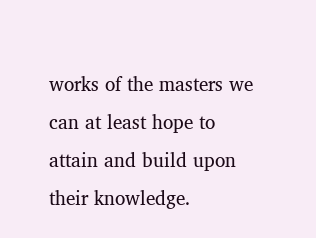works of the masters we can at least hope to attain and build upon their knowledge.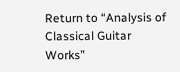Return to “Analysis of Classical Guitar Works”